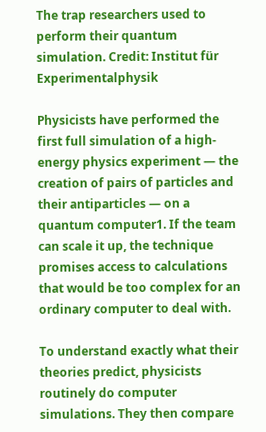The trap researchers used to perform their quantum simulation. Credit: Institut für Experimentalphysik

Physicists have performed the first full simulation of a high-energy physics experiment — the creation of pairs of particles and their antiparticles — on a quantum computer1. If the team can scale it up, the technique promises access to calculations that would be too complex for an ordinary computer to deal with.

To understand exactly what their theories predict, physicists routinely do computer simulations. They then compare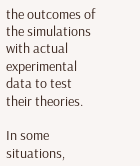the outcomes of the simulations with actual experimental data to test their theories.

In some situations,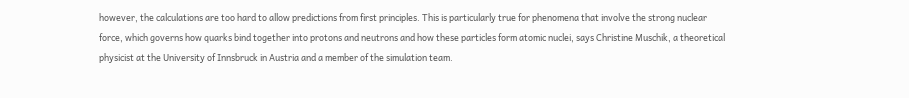however, the calculations are too hard to allow predictions from first principles. This is particularly true for phenomena that involve the strong nuclear force, which governs how quarks bind together into protons and neutrons and how these particles form atomic nuclei, says Christine Muschik, a theoretical physicist at the University of Innsbruck in Austria and a member of the simulation team.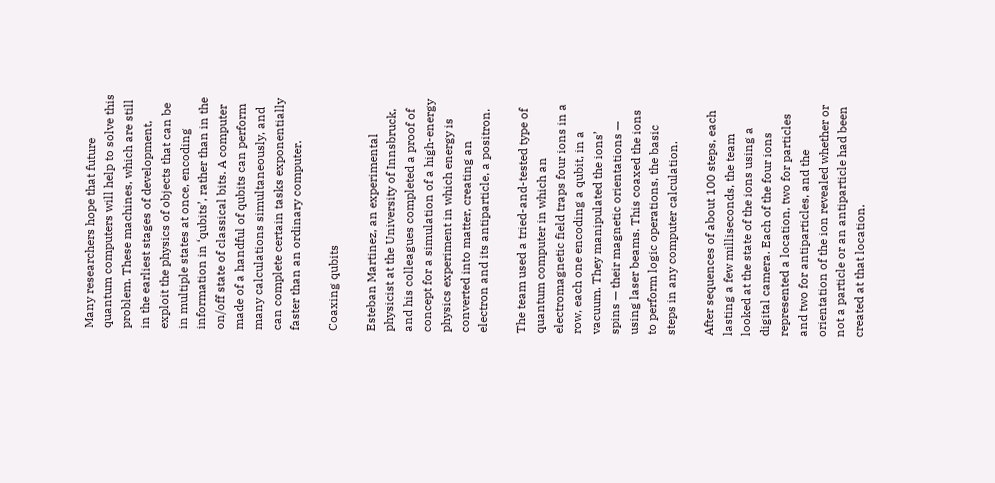Many researchers hope that future quantum computers will help to solve this problem. These machines, which are still in the earliest stages of development, exploit the physics of objects that can be in multiple states at once, encoding information in ‘qubits’, rather than in the on/off state of classical bits. A computer made of a handful of qubits can perform many calculations simultaneously, and can complete certain tasks exponentially faster than an ordinary computer.

Coaxing qubits

Esteban Martinez, an experimental physicist at the University of Innsbruck, and his colleagues completed a proof of concept for a simulation of a high-energy physics experiment in which energy is converted into matter, creating an electron and its antiparticle, a positron.

The team used a tried-and-tested type of quantum computer in which an electromagnetic field traps four ions in a row, each one encoding a qubit, in a vacuum. They manipulated the ions’ spins — their magnetic orientations — using laser beams. This coaxed the ions to perform logic operations, the basic steps in any computer calculation.

After sequences of about 100 steps, each lasting a few milliseconds, the team looked at the state of the ions using a digital camera. Each of the four ions represented a location, two for particles and two for antiparticles, and the orientation of the ion revealed whether or not a particle or an antiparticle had been created at that location.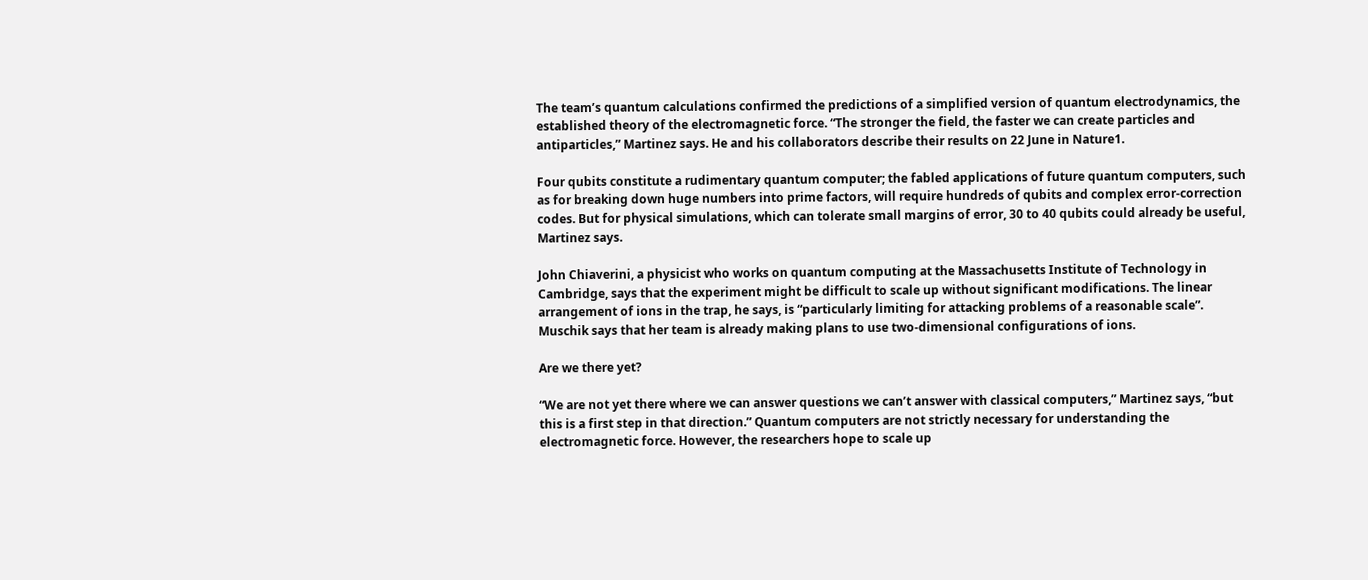The team’s quantum calculations confirmed the predictions of a simplified version of quantum electrodynamics, the established theory of the electromagnetic force. “The stronger the field, the faster we can create particles and antiparticles,” Martinez says. He and his collaborators describe their results on 22 June in Nature1.

Four qubits constitute a rudimentary quantum computer; the fabled applications of future quantum computers, such as for breaking down huge numbers into prime factors, will require hundreds of qubits and complex error-correction codes. But for physical simulations, which can tolerate small margins of error, 30 to 40 qubits could already be useful, Martinez says.

John Chiaverini, a physicist who works on quantum computing at the Massachusetts Institute of Technology in Cambridge, says that the experiment might be difficult to scale up without significant modifications. The linear arrangement of ions in the trap, he says, is “particularly limiting for attacking problems of a reasonable scale”. Muschik says that her team is already making plans to use two-dimensional configurations of ions.

Are we there yet?

“We are not yet there where we can answer questions we can’t answer with classical computers,” Martinez says, “but this is a first step in that direction.” Quantum computers are not strictly necessary for understanding the electromagnetic force. However, the researchers hope to scale up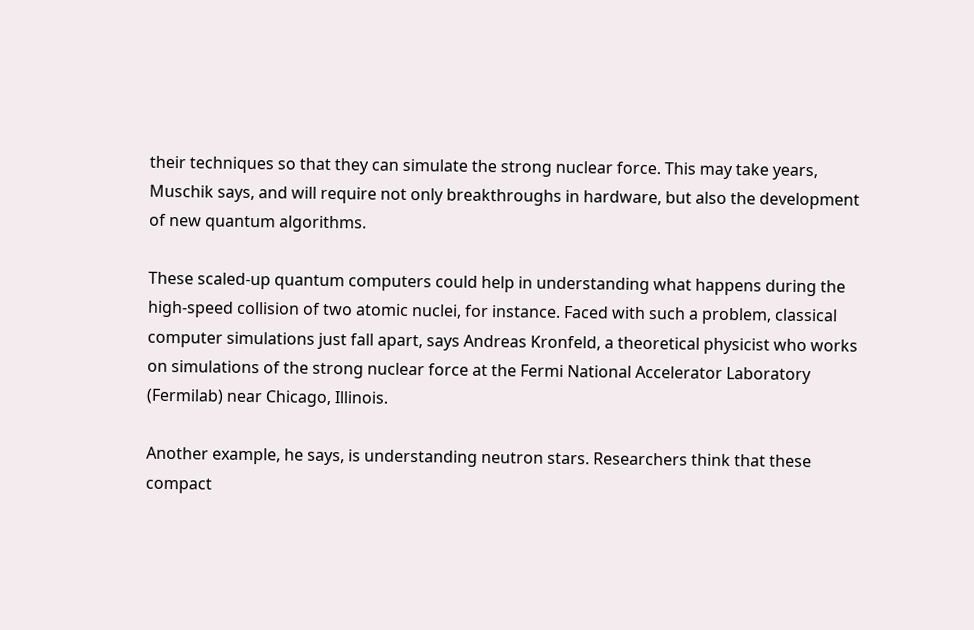their techniques so that they can simulate the strong nuclear force. This may take years, Muschik says, and will require not only breakthroughs in hardware, but also the development of new quantum algorithms.

These scaled-up quantum computers could help in understanding what happens during the high-speed collision of two atomic nuclei, for instance. Faced with such a problem, classical computer simulations just fall apart, says Andreas Kronfeld, a theoretical physicist who works on simulations of the strong nuclear force at the Fermi National Accelerator Laboratory (Fermilab) near Chicago, Illinois.

Another example, he says, is understanding neutron stars. Researchers think that these compact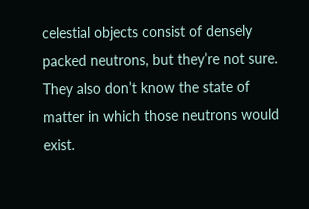celestial objects consist of densely packed neutrons, but they’re not sure. They also don’t know the state of matter in which those neutrons would exist.